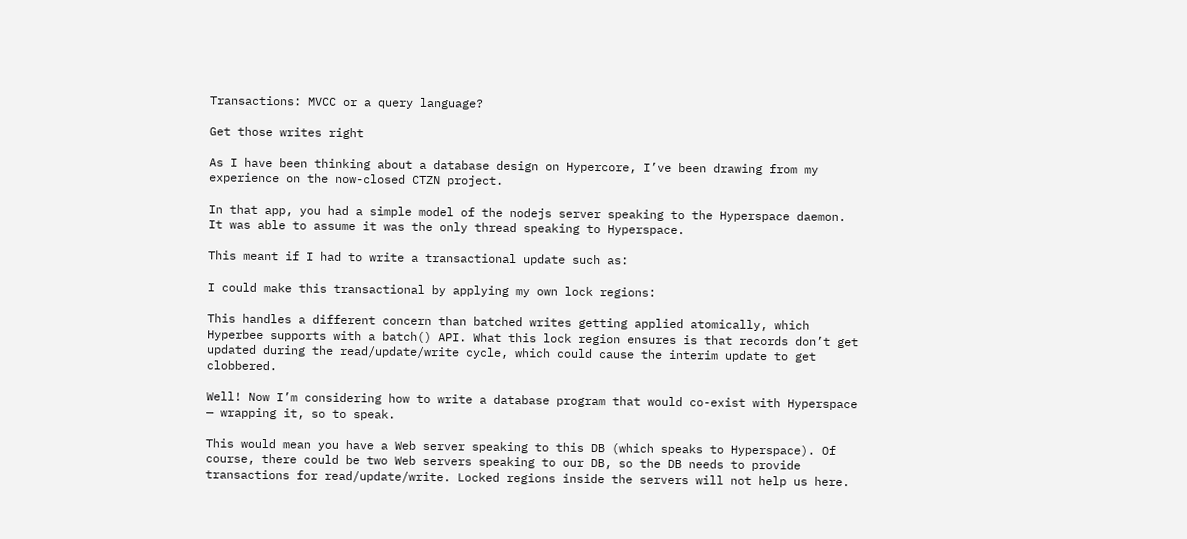Transactions: MVCC or a query language?

Get those writes right

As I have been thinking about a database design on Hypercore, I’ve been drawing from my experience on the now-closed CTZN project.

In that app, you had a simple model of the nodejs server speaking to the Hyperspace daemon. It was able to assume it was the only thread speaking to Hyperspace.

This meant if I had to write a transactional update such as:

I could make this transactional by applying my own lock regions:

This handles a different concern than batched writes getting applied atomically, which Hyperbee supports with a batch() API. What this lock region ensures is that records don’t get updated during the read/update/write cycle, which could cause the interim update to get clobbered.

Well! Now I’m considering how to write a database program that would co-exist with Hyperspace — wrapping it, so to speak.

This would mean you have a Web server speaking to this DB (which speaks to Hyperspace). Of course, there could be two Web servers speaking to our DB, so the DB needs to provide transactions for read/update/write. Locked regions inside the servers will not help us here.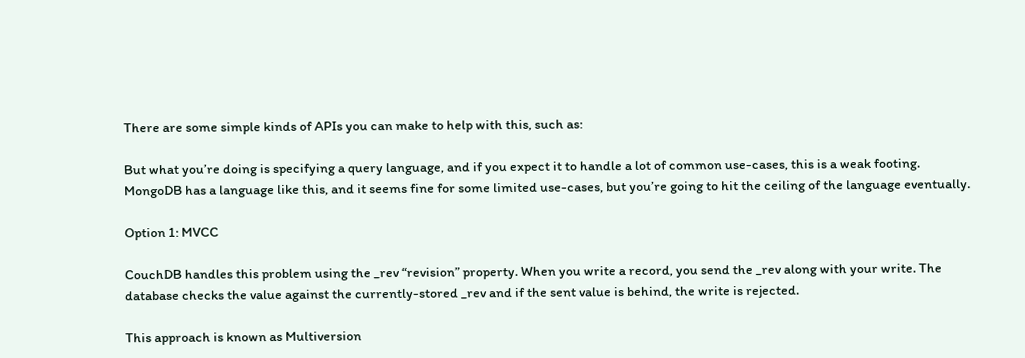There are some simple kinds of APIs you can make to help with this, such as:

But what you’re doing is specifying a query language, and if you expect it to handle a lot of common use-cases, this is a weak footing. MongoDB has a language like this, and it seems fine for some limited use-cases, but you’re going to hit the ceiling of the language eventually.

Option 1: MVCC

CouchDB handles this problem using the _rev “revision” property. When you write a record, you send the _rev along with your write. The database checks the value against the currently-stored _rev and if the sent value is behind, the write is rejected.

This approach is known as Multiversion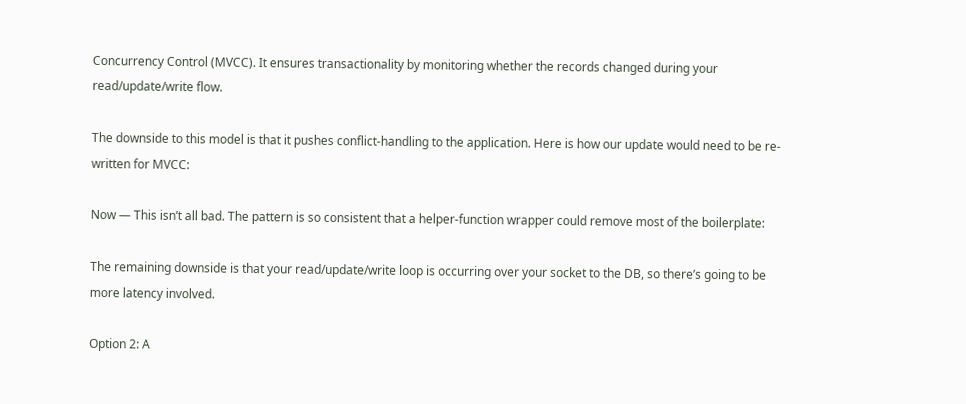Concurrency Control (MVCC). It ensures transactionality by monitoring whether the records changed during your read/update/write flow.

The downside to this model is that it pushes conflict-handling to the application. Here is how our update would need to be re-written for MVCC:

Now — This isn’t all bad. The pattern is so consistent that a helper-function wrapper could remove most of the boilerplate:

The remaining downside is that your read/update/write loop is occurring over your socket to the DB, so there’s going to be more latency involved.

Option 2: A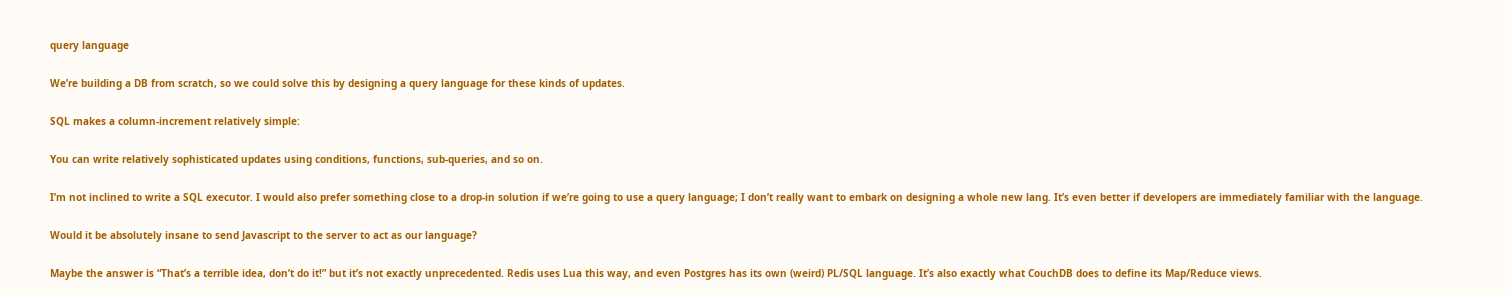query language

We’re building a DB from scratch, so we could solve this by designing a query language for these kinds of updates.

SQL makes a column-increment relatively simple:

You can write relatively sophisticated updates using conditions, functions, sub-queries, and so on.

I’m not inclined to write a SQL executor. I would also prefer something close to a drop-in solution if we’re going to use a query language; I don’t really want to embark on designing a whole new lang. It’s even better if developers are immediately familiar with the language.

Would it be absolutely insane to send Javascript to the server to act as our language?

Maybe the answer is “That’s a terrible idea, don’t do it!” but it’s not exactly unprecedented. Redis uses Lua this way, and even Postgres has its own (weird) PL/SQL language. It’s also exactly what CouchDB does to define its Map/Reduce views.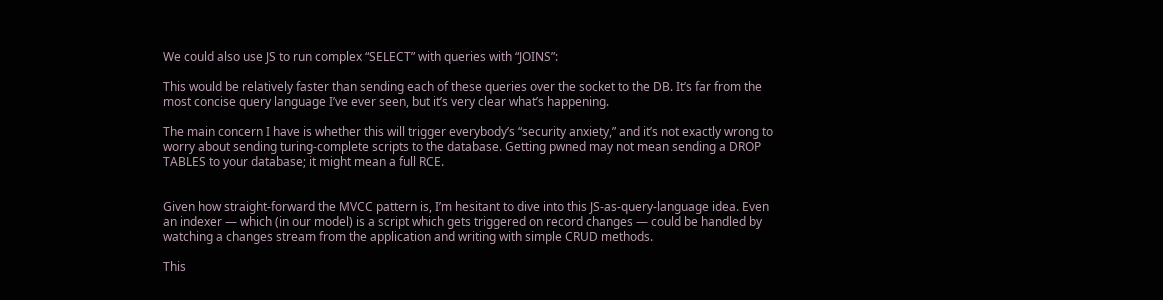We could also use JS to run complex “SELECT” with queries with “JOINS”:

This would be relatively faster than sending each of these queries over the socket to the DB. It’s far from the most concise query language I’ve ever seen, but it’s very clear what’s happening.

The main concern I have is whether this will trigger everybody’s “security anxiety,” and it’s not exactly wrong to worry about sending turing-complete scripts to the database. Getting pwned may not mean sending a DROP TABLES to your database; it might mean a full RCE.


Given how straight-forward the MVCC pattern is, I’m hesitant to dive into this JS-as-query-language idea. Even an indexer — which (in our model) is a script which gets triggered on record changes — could be handled by watching a changes stream from the application and writing with simple CRUD methods.

This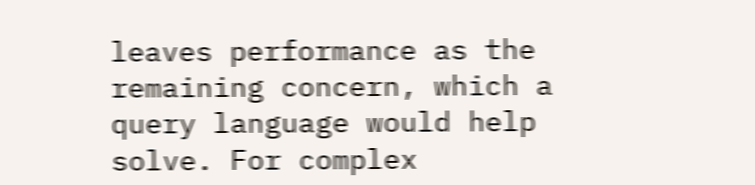leaves performance as the remaining concern, which a query language would help solve. For complex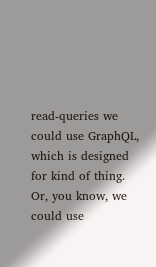read-queries we could use GraphQL, which is designed for kind of thing. Or, you know, we could use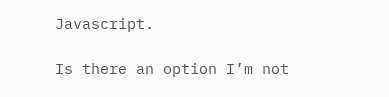Javascript.

Is there an option I’m not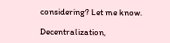considering? Let me know.

Decentralization,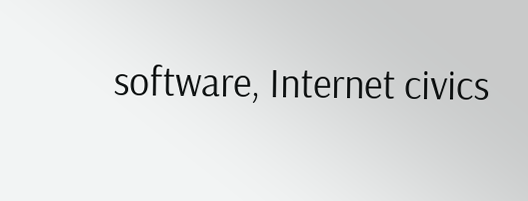software, Internet civics